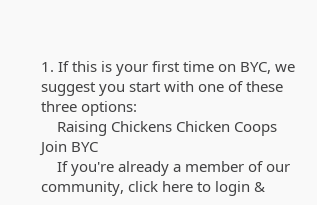1. If this is your first time on BYC, we suggest you start with one of these three options:
    Raising Chickens Chicken Coops Join BYC
    If you're already a member of our community, click here to login &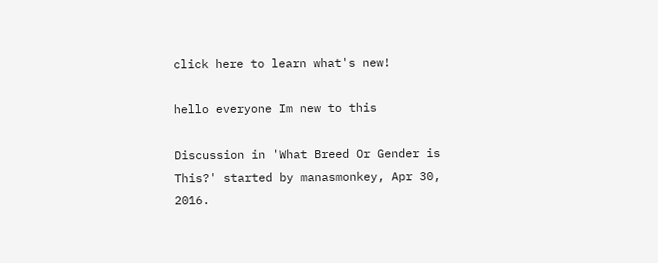click here to learn what's new!

hello everyone Im new to this

Discussion in 'What Breed Or Gender is This?' started by manasmonkey, Apr 30, 2016.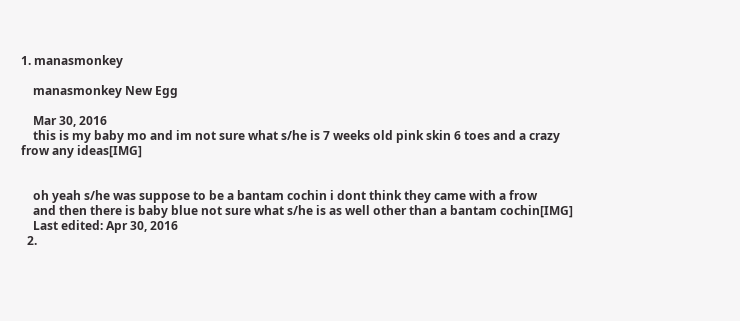1. manasmonkey

    manasmonkey New Egg

    Mar 30, 2016
    this is my baby mo and im not sure what s/he is 7 weeks old pink skin 6 toes and a crazy frow any ideas[IMG]


    oh yeah s/he was suppose to be a bantam cochin i dont think they came with a frow
    and then there is baby blue not sure what s/he is as well other than a bantam cochin[IMG]
    Last edited: Apr 30, 2016
  2.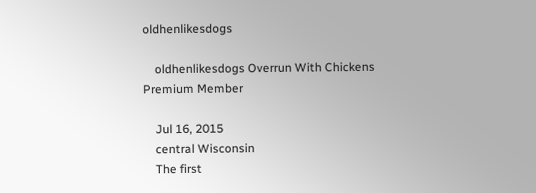oldhenlikesdogs

    oldhenlikesdogs Overrun With Chickens Premium Member

    Jul 16, 2015
    central Wisconsin
    The first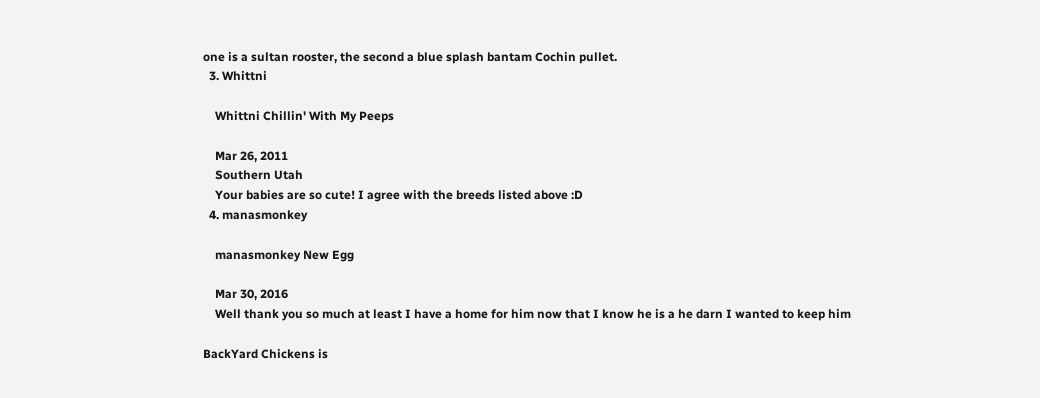one is a sultan rooster, the second a blue splash bantam Cochin pullet.
  3. Whittni

    Whittni Chillin' With My Peeps

    Mar 26, 2011
    Southern Utah
    Your babies are so cute! I agree with the breeds listed above :D
  4. manasmonkey

    manasmonkey New Egg

    Mar 30, 2016
    Well thank you so much at least I have a home for him now that I know he is a he darn I wanted to keep him

BackYard Chickens is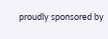proudly sponsored by